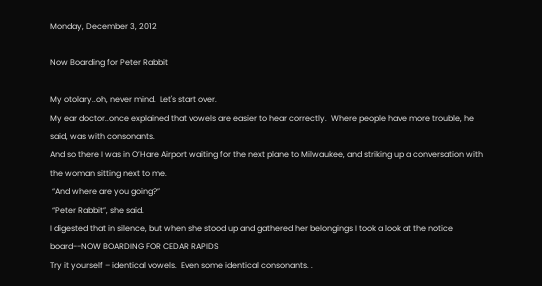Monday, December 3, 2012

Now Boarding for Peter Rabbit

My otolary..oh, never mind.  Let's start over.
My ear doctor..once explained that vowels are easier to hear correctly.  Where people have more trouble, he said, was with consonants.
And so there I was in O’Hare Airport waiting for the next plane to Milwaukee, and striking up a conversation with the woman sitting next to me.
 “And where are you going?”
 “Peter Rabbit”, she said.
I digested that in silence, but when she stood up and gathered her belongings I took a look at the notice board--NOW BOARDING FOR CEDAR RAPIDS
Try it yourself – identical vowels.  Even some identical consonants. .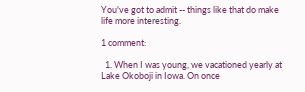You've got to admit -- things like that do make life more interesting.

1 comment:

  1. When I was young, we vacationed yearly at Lake Okoboji in Iowa. On once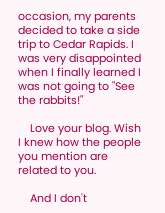occasion, my parents decided to take a side trip to Cedar Rapids. I was very disappointed when I finally learned I was not going to "See the rabbits!"

    Love your blog. Wish I knew how the people you mention are related to you.

    And I don't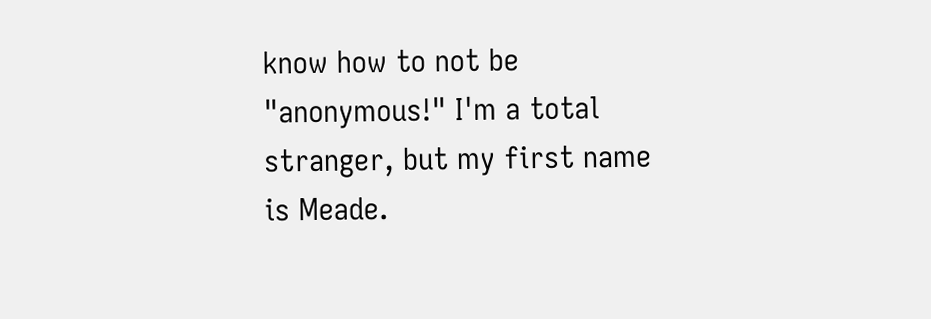know how to not be "anonymous!" I'm a total stranger, but my first name is Meade.